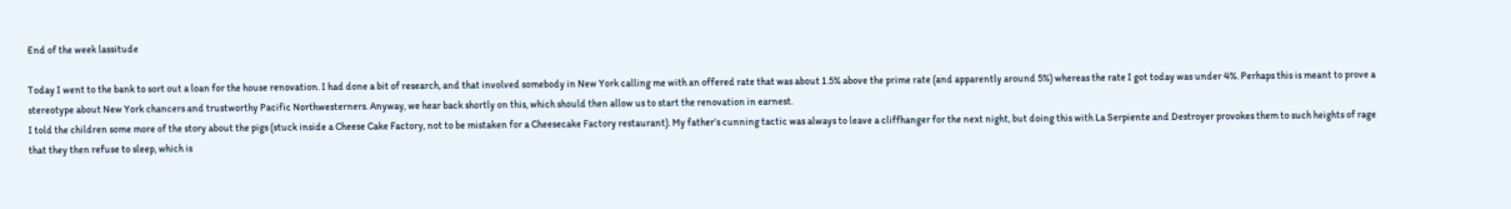End of the week lassitude

Today I went to the bank to sort out a loan for the house renovation. I had done a bit of research, and that involved somebody in New York calling me with an offered rate that was about 1.5% above the prime rate (and apparently around 5%) whereas the rate I got today was under 4%. Perhaps this is meant to prove a stereotype about New York chancers and trustworthy Pacific Northwesterners. Anyway, we hear back shortly on this, which should then allow us to start the renovation in earnest.
I told the children some more of the story about the pigs (stuck inside a Cheese Cake Factory, not to be mistaken for a Cheesecake Factory restaurant). My father’s cunning tactic was always to leave a cliffhanger for the next night, but doing this with La Serpiente and Destroyer provokes them to such heights of rage that they then refuse to sleep, which is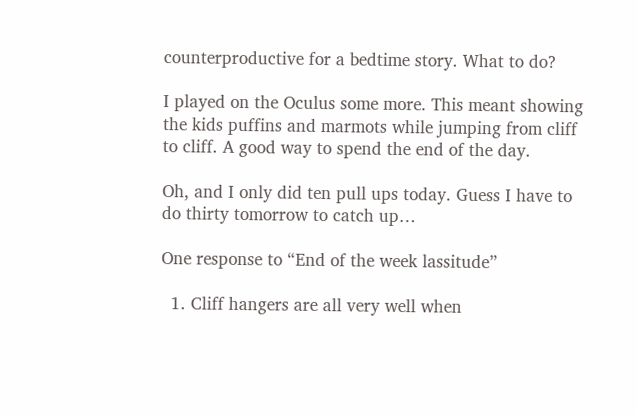counterproductive for a bedtime story. What to do?

I played on the Oculus some more. This meant showing the kids puffins and marmots while jumping from cliff to cliff. A good way to spend the end of the day.

Oh, and I only did ten pull ups today. Guess I have to do thirty tomorrow to catch up…

One response to “End of the week lassitude”

  1. Cliff hangers are all very well when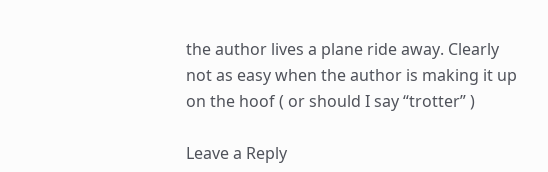the author lives a plane ride away. Clearly not as easy when the author is making it up on the hoof ( or should I say “trotter” )

Leave a Reply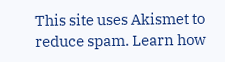This site uses Akismet to reduce spam. Learn how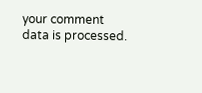your comment data is processed.